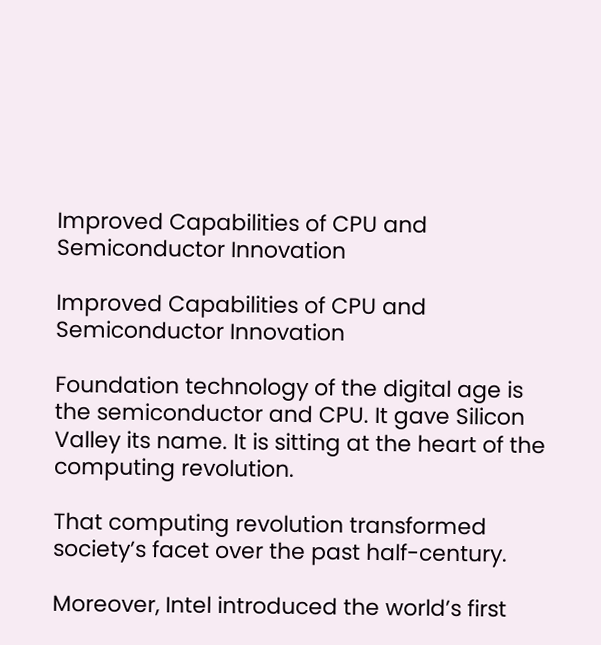Improved Capabilities of CPU and Semiconductor Innovation

Improved Capabilities of CPU and Semiconductor Innovation

Foundation technology of the digital age is the semiconductor and CPU. It gave Silicon Valley its name. It is sitting at the heart of the computing revolution.

That computing revolution transformed society’s facet over the past half-century.

Moreover, Intel introduced the world’s first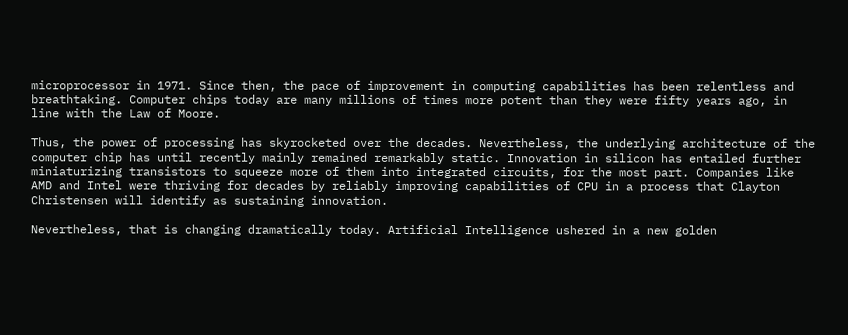microprocessor in 1971. Since then, the pace of improvement in computing capabilities has been relentless and breathtaking. Computer chips today are many millions of times more potent than they were fifty years ago, in line with the Law of Moore.

Thus, the power of processing has skyrocketed over the decades. Nevertheless, the underlying architecture of the computer chip has until recently mainly remained remarkably static. Innovation in silicon has entailed further miniaturizing transistors to squeeze more of them into integrated circuits, for the most part. Companies like AMD and Intel were thriving for decades by reliably improving capabilities of CPU in a process that Clayton Christensen will identify as sustaining innovation.

Nevertheless, that is changing dramatically today. Artificial Intelligence ushered in a new golden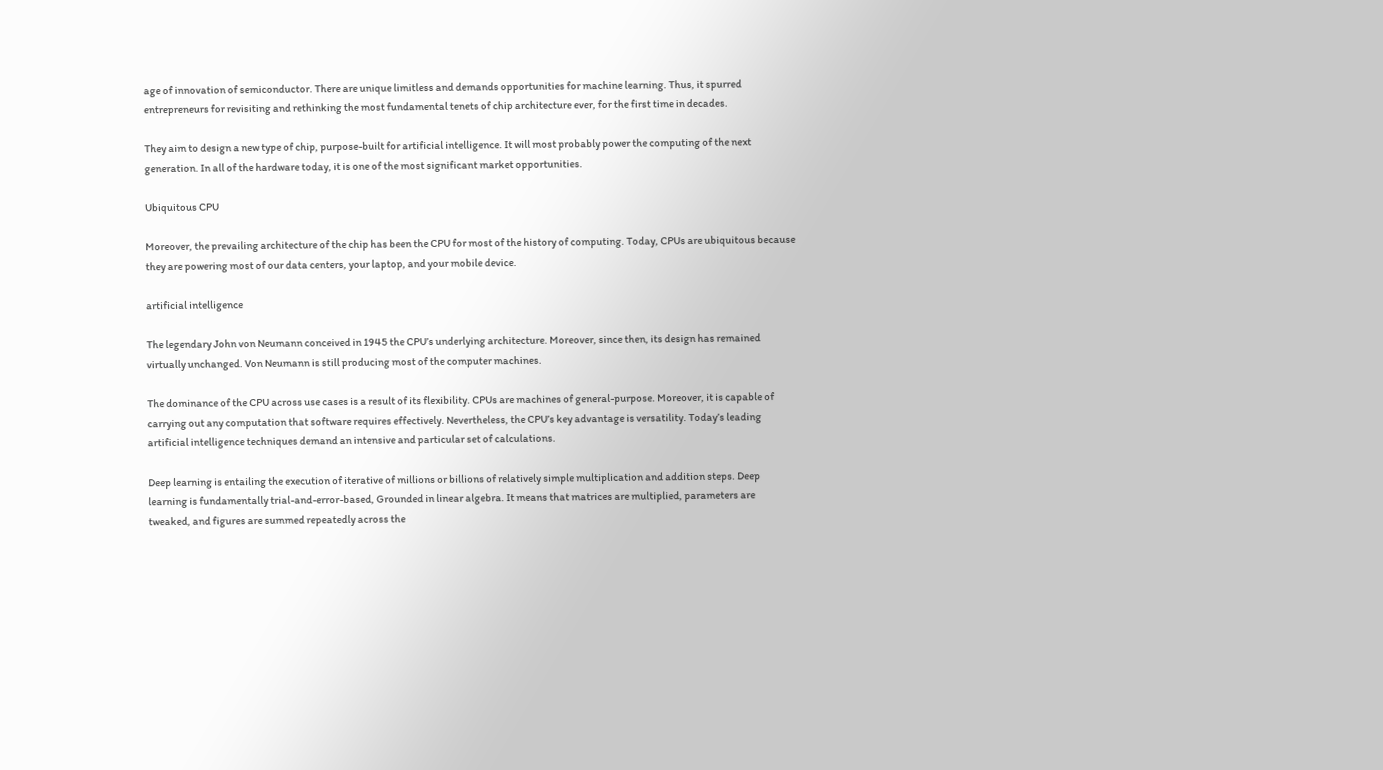age of innovation of semiconductor. There are unique limitless and demands opportunities for machine learning. Thus, it spurred entrepreneurs for revisiting and rethinking the most fundamental tenets of chip architecture ever, for the first time in decades.

They aim to design a new type of chip, purpose-built for artificial intelligence. It will most probably power the computing of the next generation. In all of the hardware today, it is one of the most significant market opportunities.

Ubiquitous CPU

Moreover, the prevailing architecture of the chip has been the CPU for most of the history of computing. Today, CPUs are ubiquitous because they are powering most of our data centers, your laptop, and your mobile device.

artificial intelligence

The legendary John von Neumann conceived in 1945 the CPU’s underlying architecture. Moreover, since then, its design has remained virtually unchanged. Von Neumann is still producing most of the computer machines.

The dominance of the CPU across use cases is a result of its flexibility. CPUs are machines of general-purpose. Moreover, it is capable of carrying out any computation that software requires effectively. Nevertheless, the CPU’s key advantage is versatility. Today’s leading artificial intelligence techniques demand an intensive and particular set of calculations.

Deep learning is entailing the execution of iterative of millions or billions of relatively simple multiplication and addition steps. Deep learning is fundamentally trial-and-error-based, Grounded in linear algebra. It means that matrices are multiplied, parameters are tweaked, and figures are summed repeatedly across the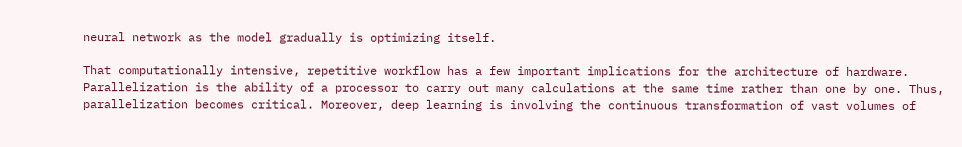neural network as the model gradually is optimizing itself.

That computationally intensive, repetitive workflow has a few important implications for the architecture of hardware. Parallelization is the ability of a processor to carry out many calculations at the same time rather than one by one. Thus, parallelization becomes critical. Moreover, deep learning is involving the continuous transformation of vast volumes of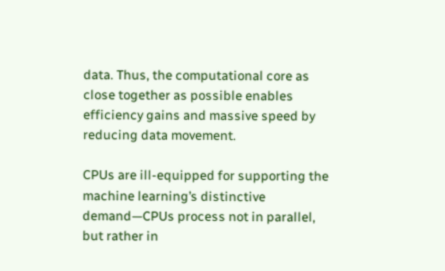data. Thus, the computational core as close together as possible enables efficiency gains and massive speed by reducing data movement.

CPUs are ill-equipped for supporting the machine learning’s distinctive demand—CPUs process not in parallel, but rather in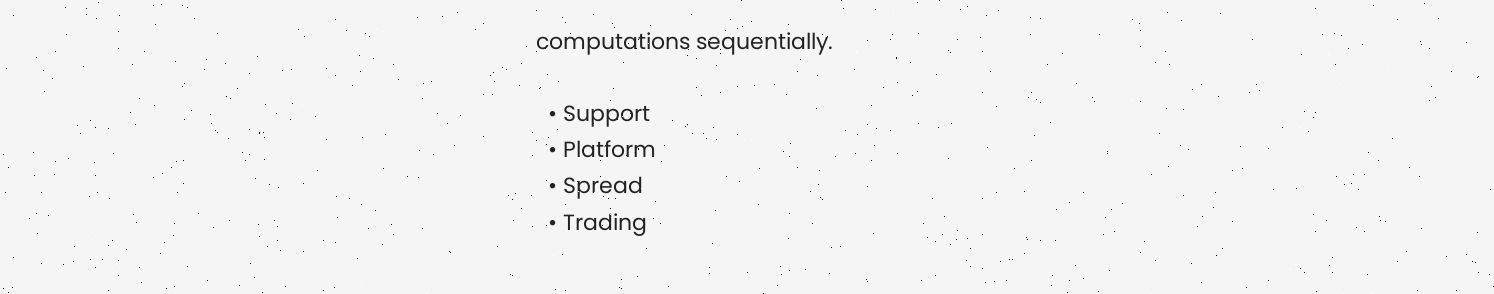computations sequentially.

  • Support
  • Platform
  • Spread
  • Trading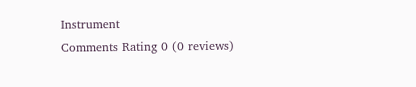Instrument
Comments Rating 0 (0 reviews)